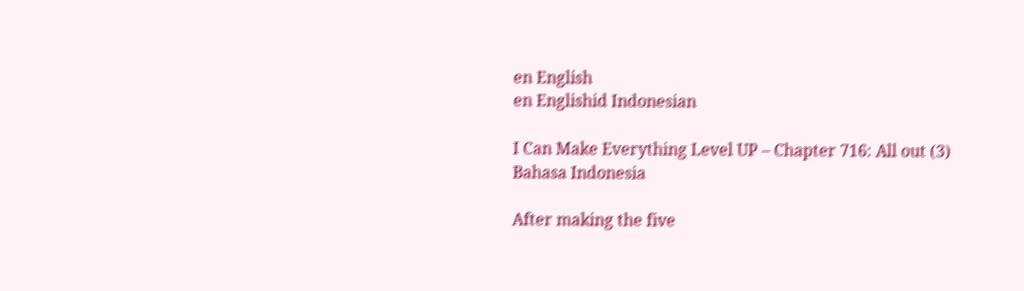en English
en Englishid Indonesian

I Can Make Everything Level UP – Chapter 716: All out (3) Bahasa Indonesia

After making the five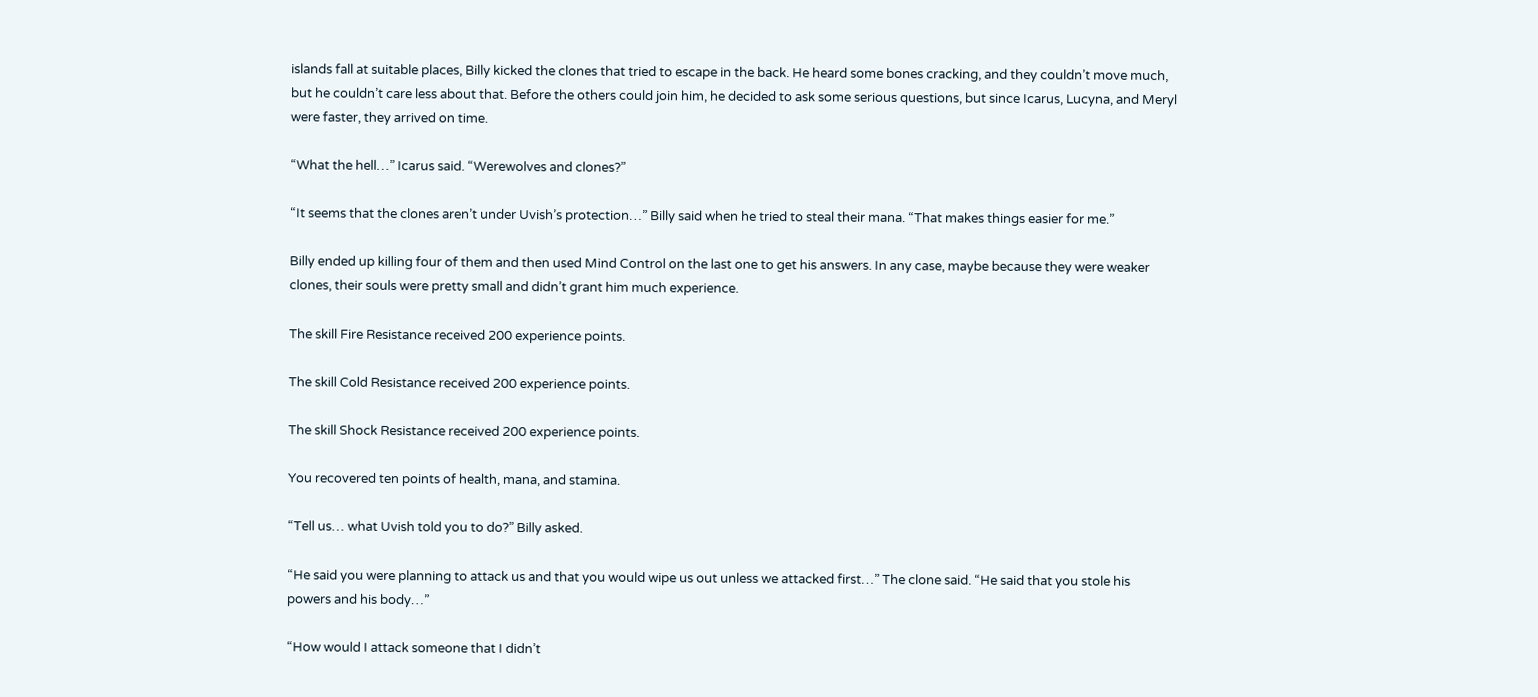islands fall at suitable places, Billy kicked the clones that tried to escape in the back. He heard some bones cracking, and they couldn’t move much, but he couldn’t care less about that. Before the others could join him, he decided to ask some serious questions, but since Icarus, Lucyna, and Meryl were faster, they arrived on time.

“What the hell…” Icarus said. “Werewolves and clones?”

“It seems that the clones aren’t under Uvish’s protection…” Billy said when he tried to steal their mana. “That makes things easier for me.”

Billy ended up killing four of them and then used Mind Control on the last one to get his answers. In any case, maybe because they were weaker clones, their souls were pretty small and didn’t grant him much experience.

The skill Fire Resistance received 200 experience points.

The skill Cold Resistance received 200 experience points.

The skill Shock Resistance received 200 experience points.

You recovered ten points of health, mana, and stamina.

“Tell us… what Uvish told you to do?” Billy asked.

“He said you were planning to attack us and that you would wipe us out unless we attacked first…” The clone said. “He said that you stole his powers and his body…”

“How would I attack someone that I didn’t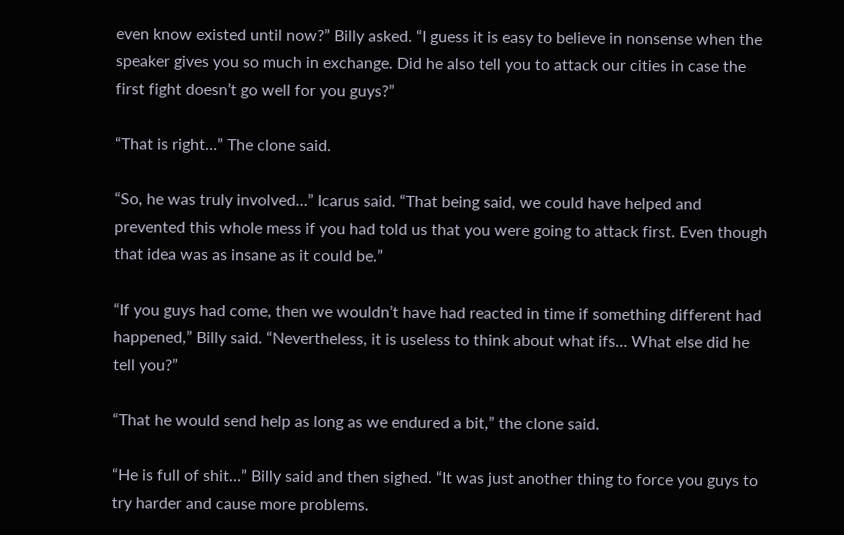even know existed until now?” Billy asked. “I guess it is easy to believe in nonsense when the speaker gives you so much in exchange. Did he also tell you to attack our cities in case the first fight doesn’t go well for you guys?”

“That is right…” The clone said.

“So, he was truly involved…” Icarus said. “That being said, we could have helped and prevented this whole mess if you had told us that you were going to attack first. Even though that idea was as insane as it could be.”

“If you guys had come, then we wouldn’t have had reacted in time if something different had happened,” Billy said. “Nevertheless, it is useless to think about what ifs… What else did he tell you?”

“That he would send help as long as we endured a bit,” the clone said.

“He is full of shit…” Billy said and then sighed. “It was just another thing to force you guys to try harder and cause more problems.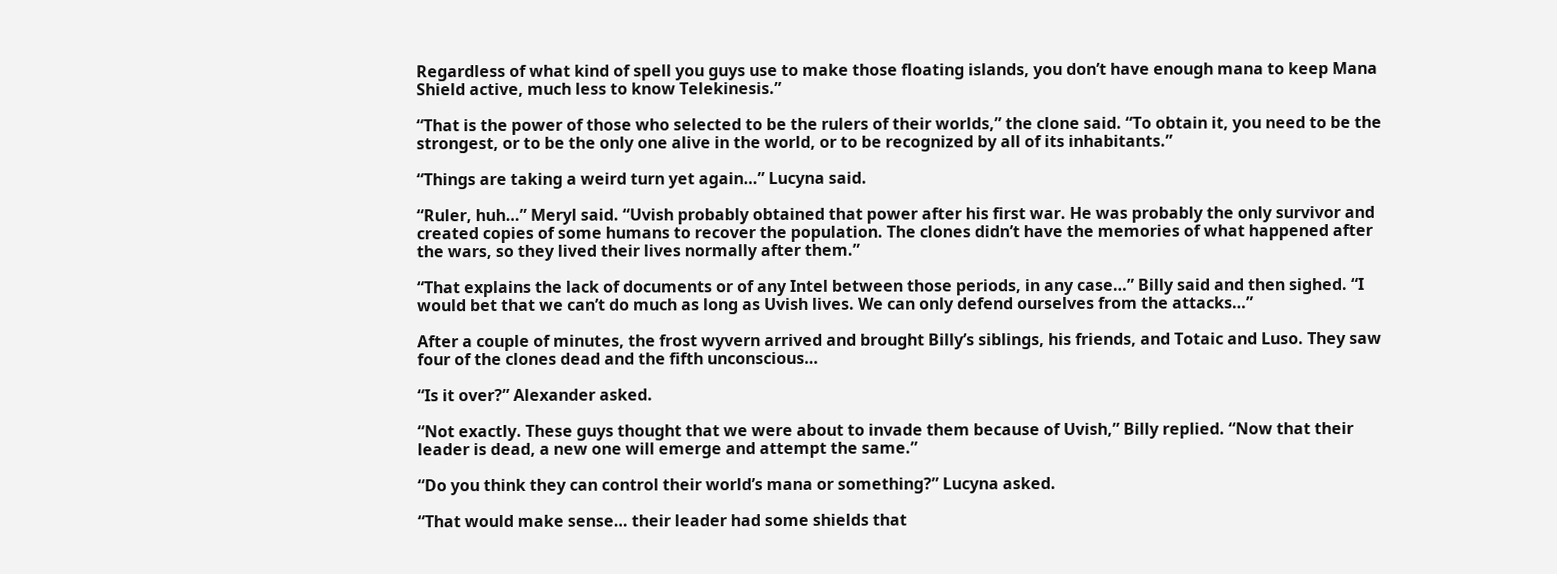Regardless of what kind of spell you guys use to make those floating islands, you don’t have enough mana to keep Mana Shield active, much less to know Telekinesis.”

“That is the power of those who selected to be the rulers of their worlds,” the clone said. “To obtain it, you need to be the strongest, or to be the only one alive in the world, or to be recognized by all of its inhabitants.”

“Things are taking a weird turn yet again…” Lucyna said.

“Ruler, huh…” Meryl said. “Uvish probably obtained that power after his first war. He was probably the only survivor and created copies of some humans to recover the population. The clones didn’t have the memories of what happened after the wars, so they lived their lives normally after them.”

“That explains the lack of documents or of any Intel between those periods, in any case…” Billy said and then sighed. “I would bet that we can’t do much as long as Uvish lives. We can only defend ourselves from the attacks…”

After a couple of minutes, the frost wyvern arrived and brought Billy’s siblings, his friends, and Totaic and Luso. They saw four of the clones dead and the fifth unconscious…

“Is it over?” Alexander asked.

“Not exactly. These guys thought that we were about to invade them because of Uvish,” Billy replied. “Now that their leader is dead, a new one will emerge and attempt the same.”

“Do you think they can control their world’s mana or something?” Lucyna asked.

“That would make sense… their leader had some shields that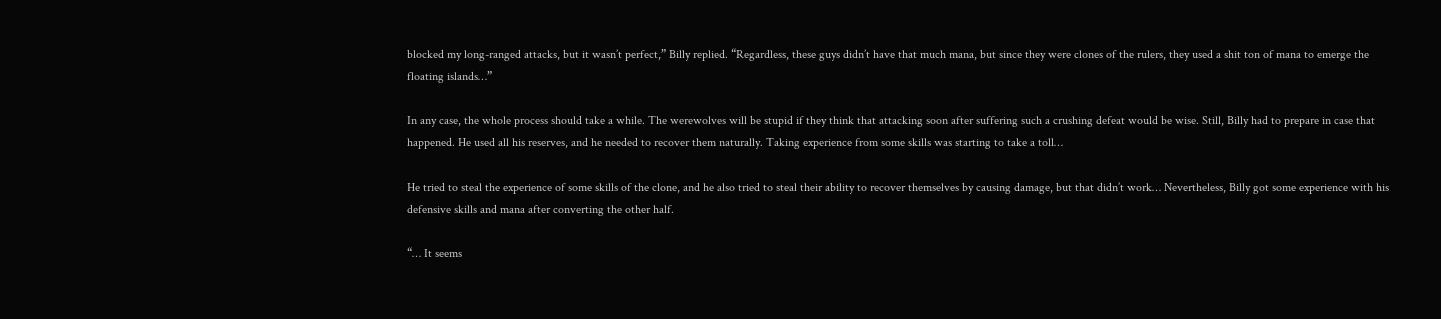blocked my long-ranged attacks, but it wasn’t perfect,” Billy replied. “Regardless, these guys didn’t have that much mana, but since they were clones of the rulers, they used a shit ton of mana to emerge the floating islands…”

In any case, the whole process should take a while. The werewolves will be stupid if they think that attacking soon after suffering such a crushing defeat would be wise. Still, Billy had to prepare in case that happened. He used all his reserves, and he needed to recover them naturally. Taking experience from some skills was starting to take a toll…

He tried to steal the experience of some skills of the clone, and he also tried to steal their ability to recover themselves by causing damage, but that didn’t work… Nevertheless, Billy got some experience with his defensive skills and mana after converting the other half.

“… It seems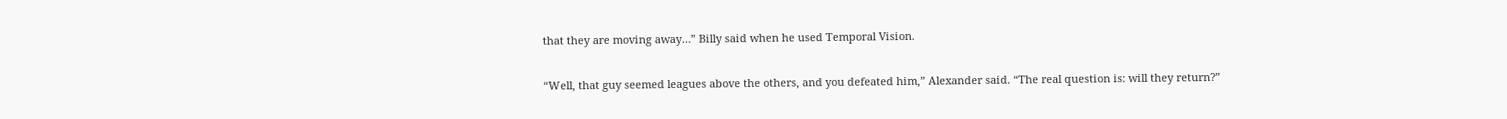that they are moving away…” Billy said when he used Temporal Vision.

“Well, that guy seemed leagues above the others, and you defeated him,” Alexander said. “The real question is: will they return?”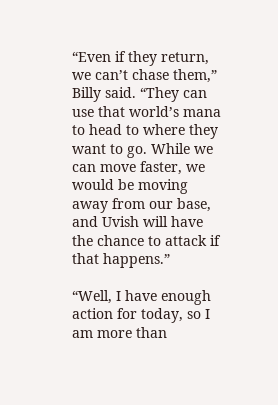“Even if they return, we can’t chase them,” Billy said. “They can use that world’s mana to head to where they want to go. While we can move faster, we would be moving away from our base, and Uvish will have the chance to attack if that happens.”

“Well, I have enough action for today, so I am more than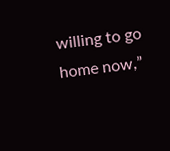willing to go home now,”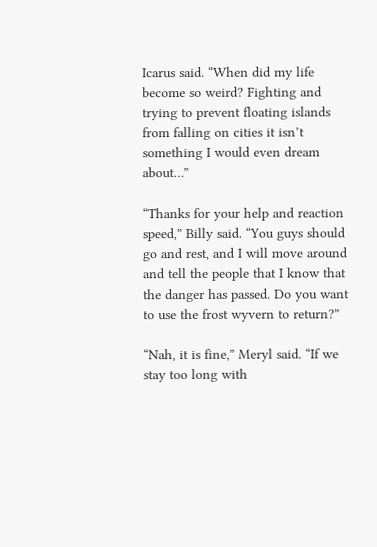Icarus said. “When did my life become so weird? Fighting and trying to prevent floating islands from falling on cities it isn’t something I would even dream about…”

“Thanks for your help and reaction speed,” Billy said. “You guys should go and rest, and I will move around and tell the people that I know that the danger has passed. Do you want to use the frost wyvern to return?”

“Nah, it is fine,” Meryl said. “If we stay too long with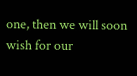one, then we will soon wish for our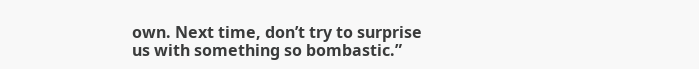own. Next time, don’t try to surprise us with something so bombastic.”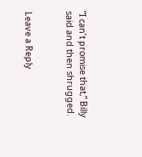“I can’t promise that,” Billy said and then shrugged.


Leave a Reply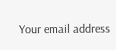Your email address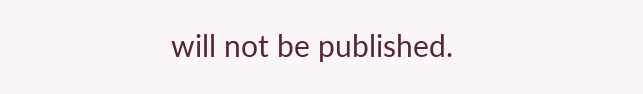will not be published.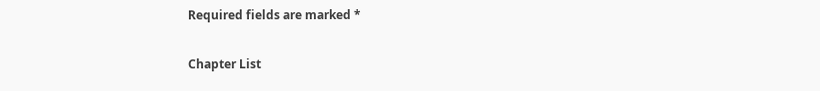Required fields are marked *

Chapter List